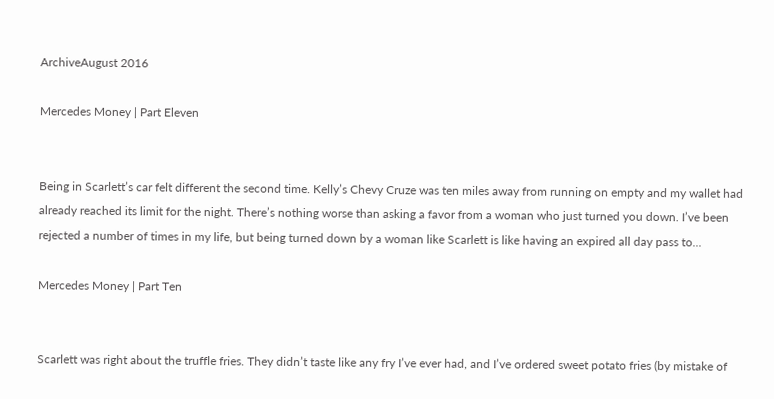ArchiveAugust 2016

Mercedes Money | Part Eleven


Being in Scarlett’s car felt different the second time. Kelly’s Chevy Cruze was ten miles away from running on empty and my wallet had already reached its limit for the night. There’s nothing worse than asking a favor from a woman who just turned you down. I’ve been rejected a number of times in my life, but being turned down by a woman like Scarlett is like having an expired all day pass to...

Mercedes Money | Part Ten


Scarlett was right about the truffle fries. They didn’t taste like any fry I’ve ever had, and I’ve ordered sweet potato fries (by mistake of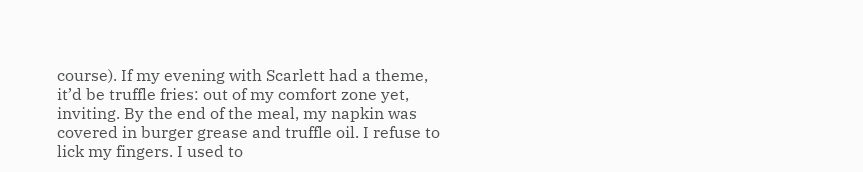course). If my evening with Scarlett had a theme, it’d be truffle fries: out of my comfort zone yet, inviting. By the end of the meal, my napkin was covered in burger grease and truffle oil. I refuse to lick my fingers. I used to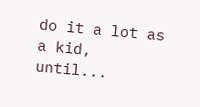do it a lot as a kid, until...